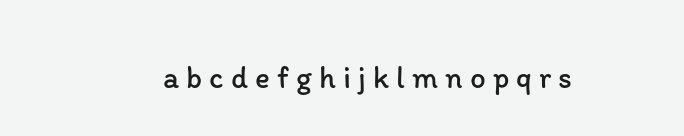a b c d e f g h i j k l m n o p q r s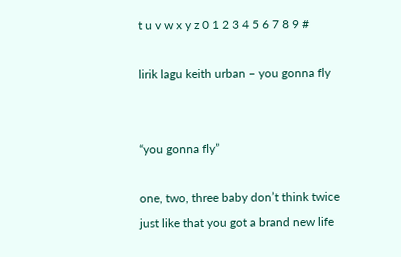t u v w x y z 0 1 2 3 4 5 6 7 8 9 #

lirik lagu keith urban – you gonna fly


“you gonna fly”

one, two, three baby don’t think twice
just like that you got a brand new life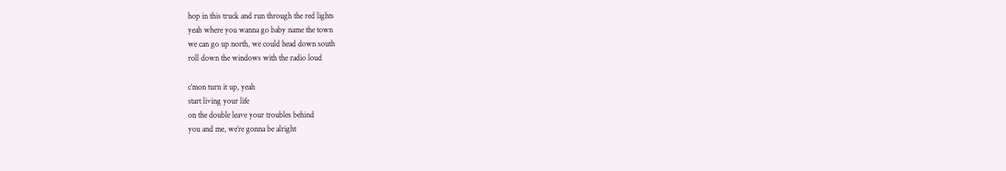hop in this truck and run through the red lights
yeah where you wanna go baby name the town
we can go up north, we could head down south
roll down the windows with the radio loud

c’mon turn it up, yeah
start living your life
on the double leave your troubles behind
you and me, we’re gonna be alright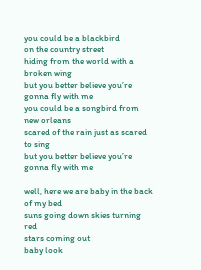you could be a blackbird
on the country street
hiding from the world with a broken wing
but you better believe you’re gonna fly with me
you could be a songbird from new orleans
scared of the rain just as scared to sing
but you better believe you’re gonna fly with me

well, here we are baby in the back of my bed
suns going down skies turning red
stars coming out
baby look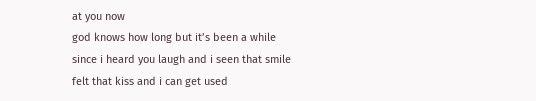at you now
god knows how long but it’s been a while
since i heard you laugh and i seen that smile
felt that kiss and i can get used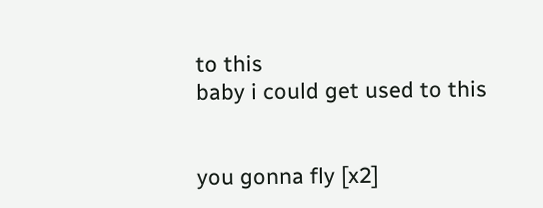to this
baby i could get used to this


you gonna fly [x2]